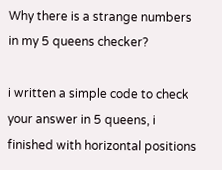Why there is a strange numbers in my 5 queens checker?

i written a simple code to check your answer in 5 queens, i finished with horizontal positions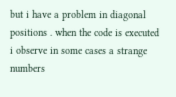but i have a problem in diagonal positions . when the code is executed i observe in some cases a strange numbers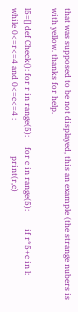that was supposed to be not displayed, this an example (the strange nubers is with yellow. thanks for help.

l5=[] def Check(): for r in range(5):     for c in range(5):         if r*5+c in l:             while 0<=r<=4 and 0<=c<=4 :                  print(r,c)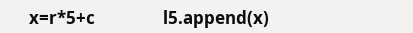x=r*5+c                 l5.append(x)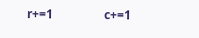r+=1                 c+=1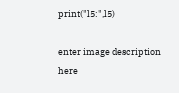print("l5:",l5)

enter image description here